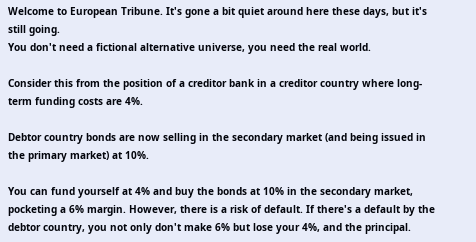Welcome to European Tribune. It's gone a bit quiet around here these days, but it's still going.
You don't need a fictional alternative universe, you need the real world.

Consider this from the position of a creditor bank in a creditor country where long-term funding costs are 4%.

Debtor country bonds are now selling in the secondary market (and being issued in the primary market) at 10%.

You can fund yourself at 4% and buy the bonds at 10% in the secondary market, pocketing a 6% margin. However, there is a risk of default. If there's a default by the debtor country, you not only don't make 6% but lose your 4%, and the principal.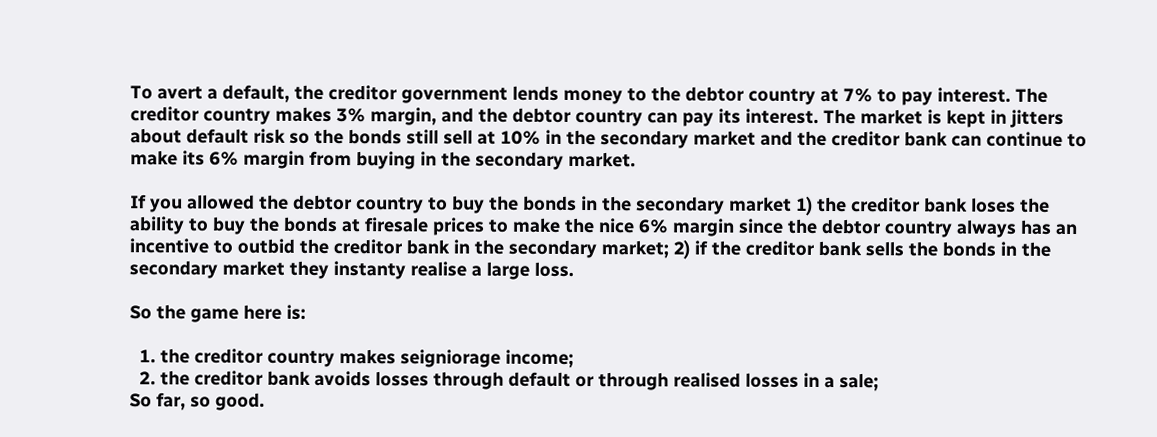To avert a default, the creditor government lends money to the debtor country at 7% to pay interest. The creditor country makes 3% margin, and the debtor country can pay its interest. The market is kept in jitters about default risk so the bonds still sell at 10% in the secondary market and the creditor bank can continue to make its 6% margin from buying in the secondary market.

If you allowed the debtor country to buy the bonds in the secondary market 1) the creditor bank loses the ability to buy the bonds at firesale prices to make the nice 6% margin since the debtor country always has an incentive to outbid the creditor bank in the secondary market; 2) if the creditor bank sells the bonds in the secondary market they instanty realise a large loss.

So the game here is:

  1. the creditor country makes seigniorage income;
  2. the creditor bank avoids losses through default or through realised losses in a sale;
So far, so good.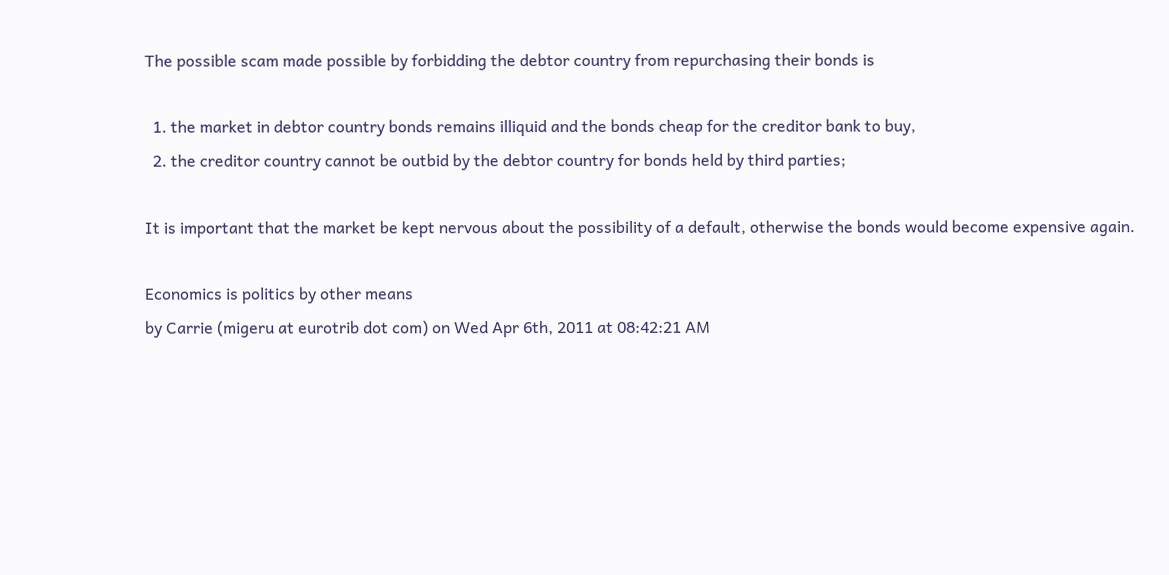The possible scam made possible by forbidding the debtor country from repurchasing their bonds is

  1. the market in debtor country bonds remains illiquid and the bonds cheap for the creditor bank to buy,
  2. the creditor country cannot be outbid by the debtor country for bonds held by third parties;

It is important that the market be kept nervous about the possibility of a default, otherwise the bonds would become expensive again.

Economics is politics by other means
by Carrie (migeru at eurotrib dot com) on Wed Apr 6th, 2011 at 08:42:21 AM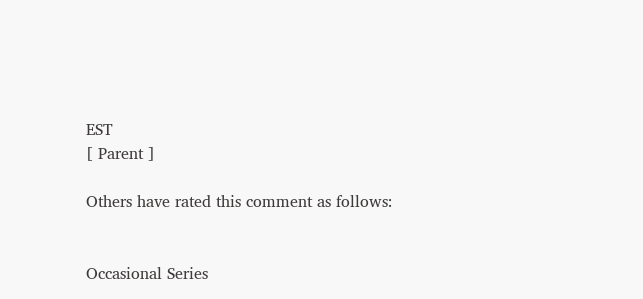EST
[ Parent ]

Others have rated this comment as follows:


Occasional Series